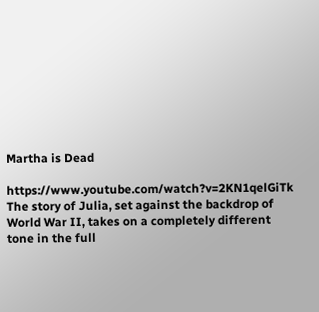Martha is Dead

https://www.youtube.com/watch?v=2KN1qelGiTk The story of Julia, set against the backdrop of World War II, takes on a completely different tone in the full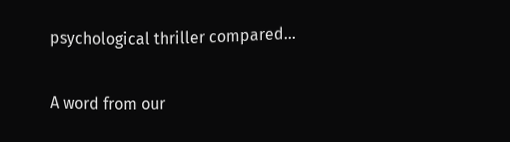psychological thriller compared...

A word from our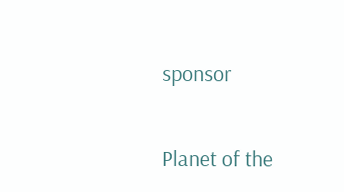sponsor


Planet of the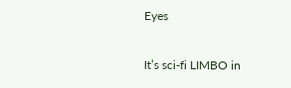Eyes

It’s sci-fi LIMBO in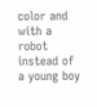color and with a robot instead of a young boy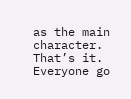as the main character. That’s it. Everyone go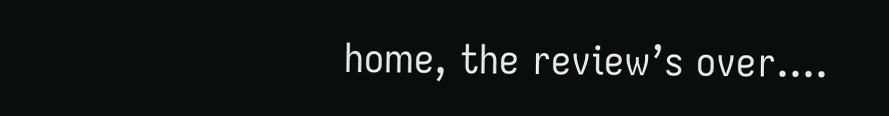home, the review’s over....